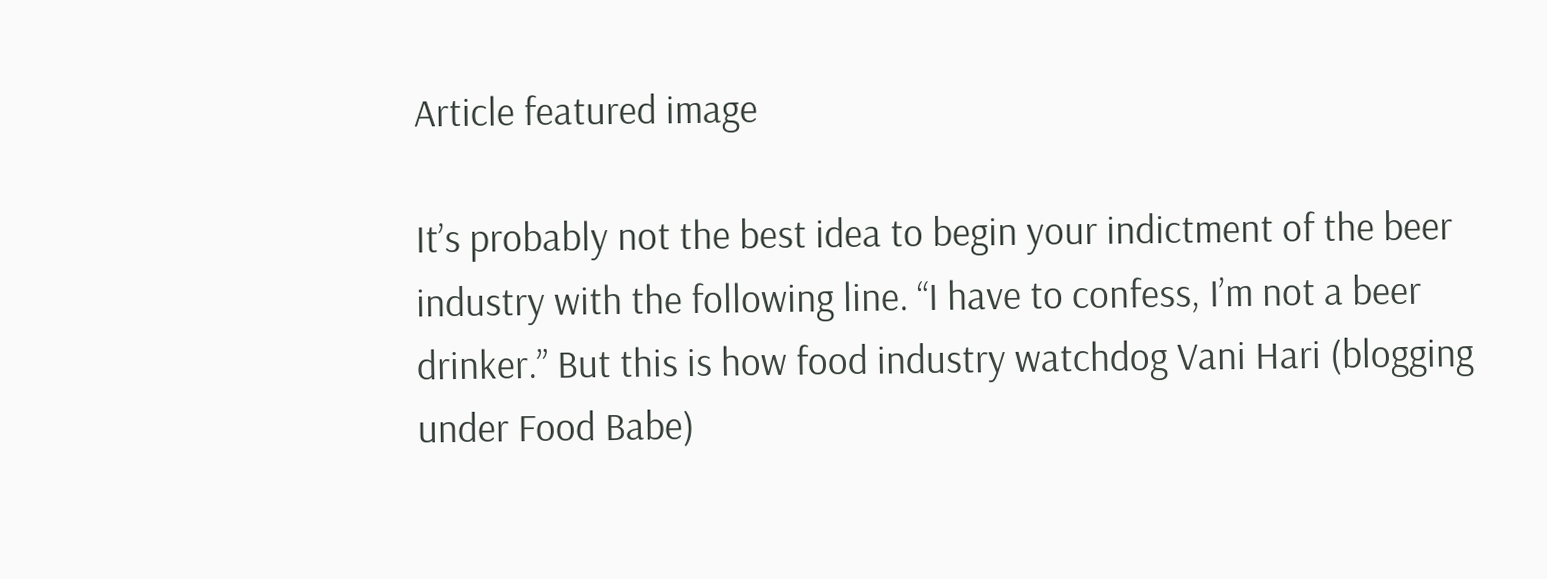Article featured image

It’s probably not the best idea to begin your indictment of the beer industry with the following line. “I have to confess, I’m not a beer drinker.” But this is how food industry watchdog Vani Hari (blogging under Food Babe)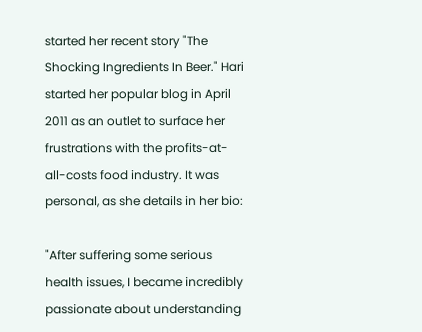started her recent story "The Shocking Ingredients In Beer." Hari started her popular blog in April 2011 as an outlet to surface her frustrations with the profits-at-all-costs food industry. It was personal, as she details in her bio:

"After suffering some serious health issues, I became incredibly passionate about understanding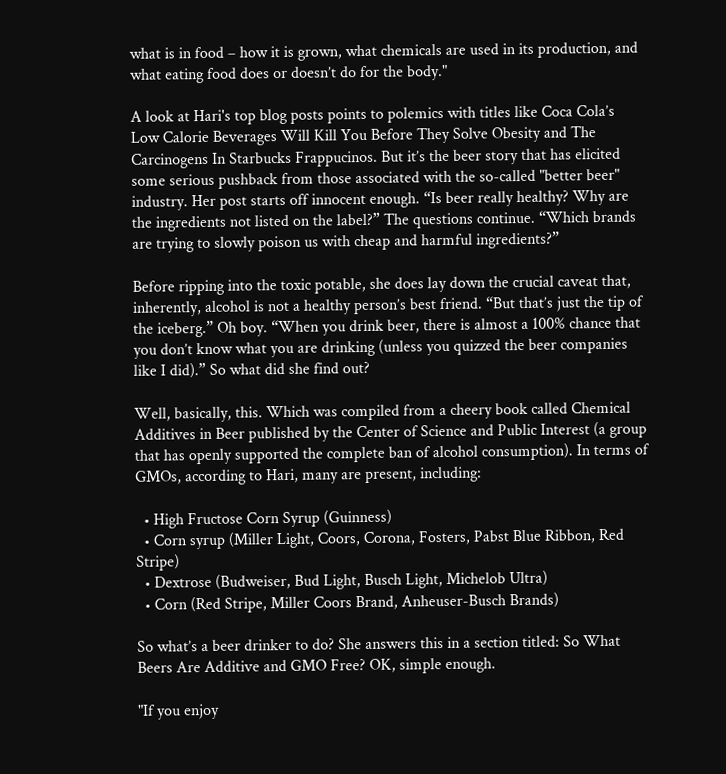what is in food – how it is grown, what chemicals are used in its production, and what eating food does or doesn’t do for the body."

A look at Hari's top blog posts points to polemics with titles like Coca Cola’s Low Calorie Beverages Will Kill You Before They Solve Obesity and The Carcinogens In Starbucks Frappucinos. But it’s the beer story that has elicited some serious pushback from those associated with the so-called "better beer" industry. Her post starts off innocent enough. “Is beer really healthy? Why are the ingredients not listed on the label?” The questions continue. “Which brands are trying to slowly poison us with cheap and harmful ingredients?”

Before ripping into the toxic potable, she does lay down the crucial caveat that, inherently, alcohol is not a healthy person’s best friend. “But that’s just the tip of the iceberg.” Oh boy. “When you drink beer, there is almost a 100% chance that you don’t know what you are drinking (unless you quizzed the beer companies like I did).” So what did she find out?

Well, basically, this. Which was compiled from a cheery book called Chemical Additives in Beer published by the Center of Science and Public Interest (a group that has openly supported the complete ban of alcohol consumption). In terms of GMOs, according to Hari, many are present, including:

  • High Fructose Corn Syrup (Guinness)
  • Corn syrup (Miller Light, Coors, Corona, Fosters, Pabst Blue Ribbon, Red Stripe)
  • Dextrose (Budweiser, Bud Light, Busch Light, Michelob Ultra)
  • Corn (Red Stripe, Miller Coors Brand, Anheuser-Busch Brands)

So what’s a beer drinker to do? She answers this in a section titled: So What Beers Are Additive and GMO Free? OK, simple enough.

"If you enjoy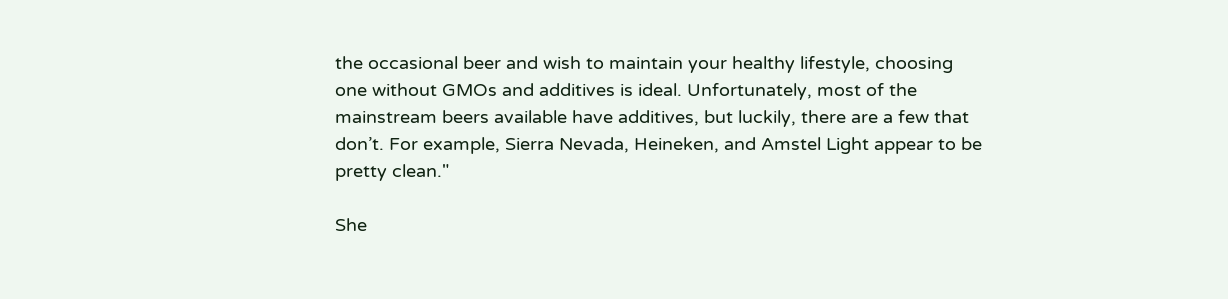the occasional beer and wish to maintain your healthy lifestyle, choosing one without GMOs and additives is ideal. Unfortunately, most of the mainstream beers available have additives, but luckily, there are a few that don’t. For example, Sierra Nevada, Heineken, and Amstel Light appear to be pretty clean."

She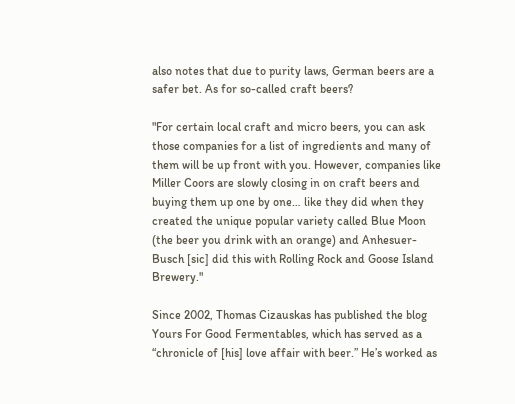also notes that due to purity laws, German beers are a safer bet. As for so-called craft beers?

"For certain local craft and micro beers, you can ask those companies for a list of ingredients and many of them will be up front with you. However, companies like Miller Coors are slowly closing in on craft beers and buying them up one by one… like they did when they created the unique popular variety called Blue Moon (the beer you drink with an orange) and Anhesuer-Busch [sic] did this with Rolling Rock and Goose Island Brewery."

Since 2002, Thomas Cizauskas has published the blog Yours For Good Fermentables, which has served as a “chronicle of [his] love affair with beer.” He’s worked as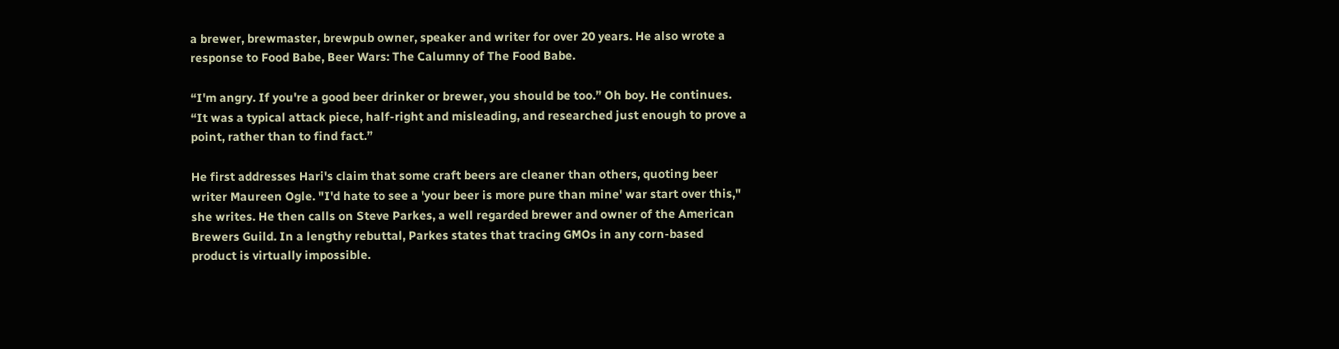a brewer, brewmaster, brewpub owner, speaker and writer for over 20 years. He also wrote a response to Food Babe, Beer Wars: The Calumny of The Food Babe.

“I'm angry. If you're a good beer drinker or brewer, you should be too.” Oh boy. He continues. “It was a typical attack piece, half-right and misleading, and researched just enough to prove a point, rather than to find fact.”

He first addresses Hari's claim that some craft beers are cleaner than others, quoting beer writer Maureen Ogle. "I'd hate to see a 'your beer is more pure than mine' war start over this," she writes. He then calls on Steve Parkes, a well regarded brewer and owner of the American Brewers Guild. In a lengthy rebuttal, Parkes states that tracing GMOs in any corn-based product is virtually impossible.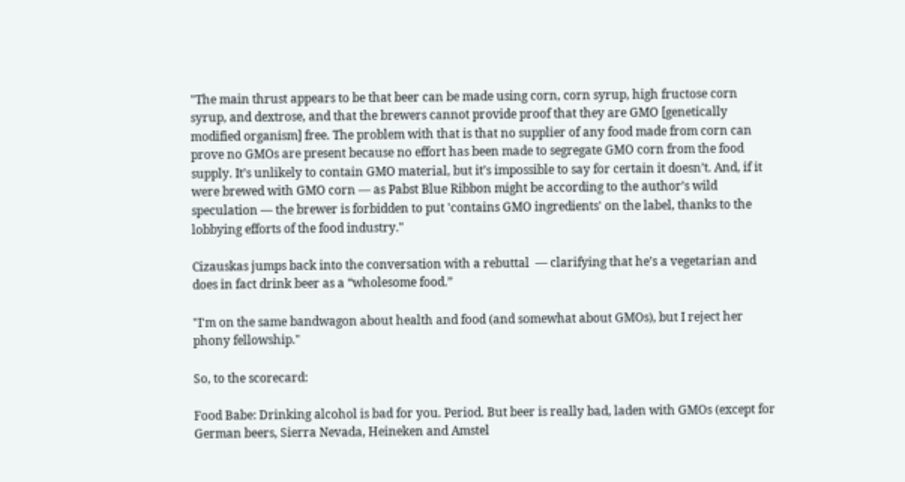"The main thrust appears to be that beer can be made using corn, corn syrup, high fructose corn syrup, and dextrose, and that the brewers cannot provide proof that they are GMO [genetically modified organism] free. The problem with that is that no supplier of any food made from corn can prove no GMOs are present because no effort has been made to segregate GMO corn from the food supply. It’s unlikely to contain GMO material, but it’s impossible to say for certain it doesn’t. And, if it were brewed with GMO corn — as Pabst Blue Ribbon might be according to the author’s wild speculation — the brewer is forbidden to put 'contains GMO ingredients' on the label, thanks to the lobbying efforts of the food industry."

Cizauskas jumps back into the conversation with a rebuttal  — clarifying that he’s a vegetarian and does in fact drink beer as a “wholesome food.”

"I'm on the same bandwagon about health and food (and somewhat about GMOs), but I reject her phony fellowship."

So, to the scorecard:

Food Babe: Drinking alcohol is bad for you. Period. But beer is really bad, laden with GMOs (except for German beers, Sierra Nevada, Heineken and Amstel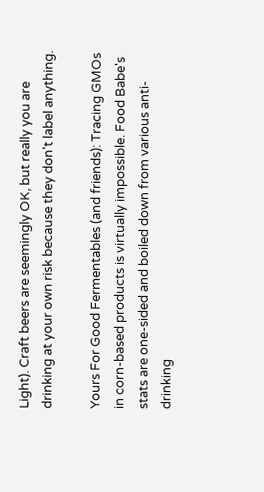Light). Craft beers are seemingly OK, but really you are drinking at your own risk because they don't label anything.

Yours For Good Fermentables (and friends): Tracing GMOs in corn-based products is virtually impossible. Food Babe's stats are one-sided and boiled down from various anti-drinking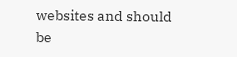websites and should be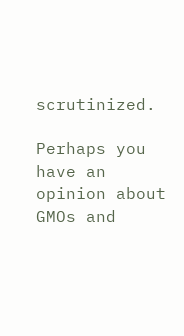scrutinized.

Perhaps you have an opinion about GMOs and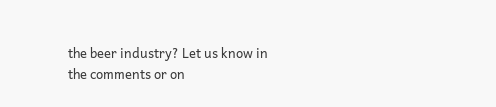the beer industry? Let us know in the comments or on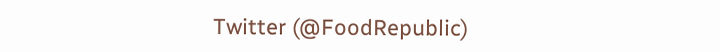Twitter (@FoodRepublic)